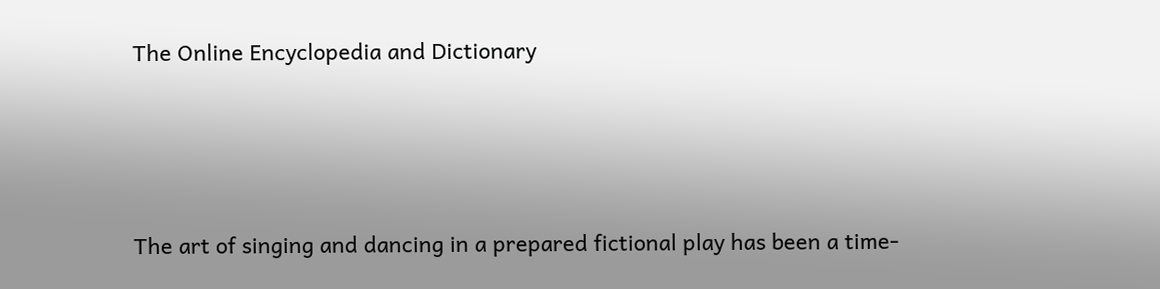The Online Encyclopedia and Dictionary







The art of singing and dancing in a prepared fictional play has been a time-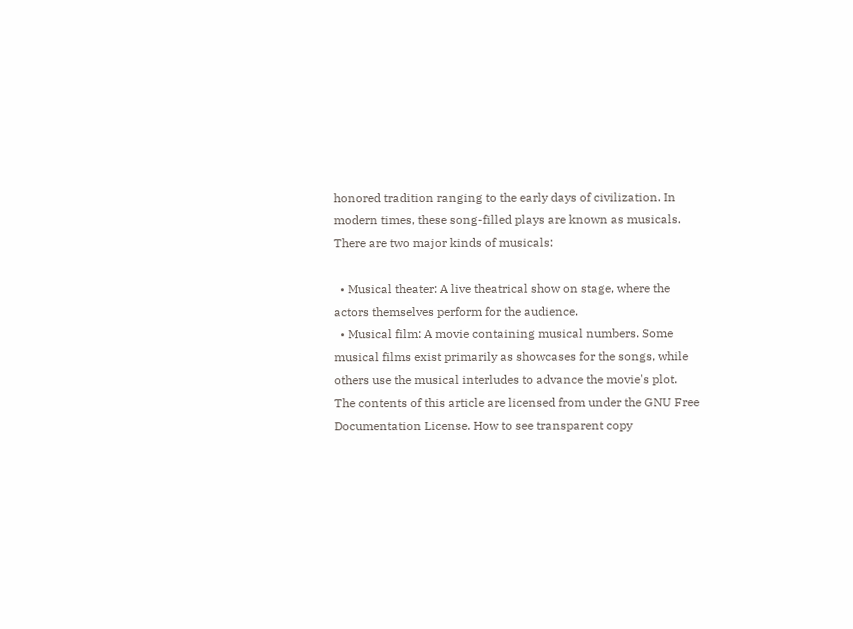honored tradition ranging to the early days of civilization. In modern times, these song-filled plays are known as musicals. There are two major kinds of musicals:

  • Musical theater: A live theatrical show on stage, where the actors themselves perform for the audience.
  • Musical film: A movie containing musical numbers. Some musical films exist primarily as showcases for the songs, while others use the musical interludes to advance the movie's plot.
The contents of this article are licensed from under the GNU Free Documentation License. How to see transparent copy